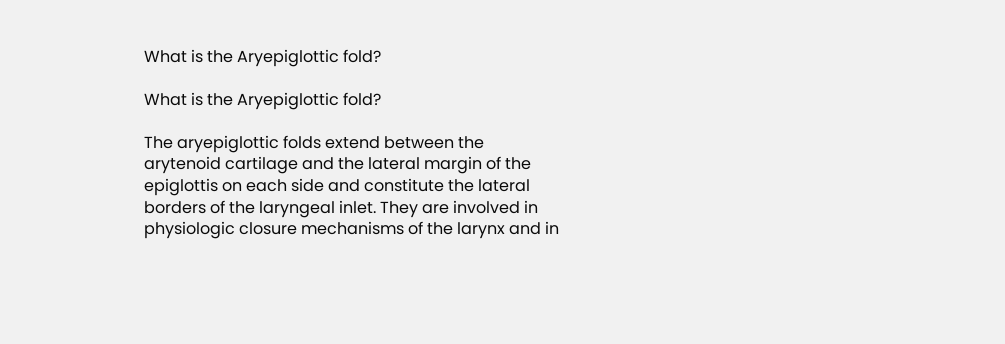What is the Aryepiglottic fold?

What is the Aryepiglottic fold?

The aryepiglottic folds extend between the arytenoid cartilage and the lateral margin of the epiglottis on each side and constitute the lateral borders of the laryngeal inlet. They are involved in physiologic closure mechanisms of the larynx and in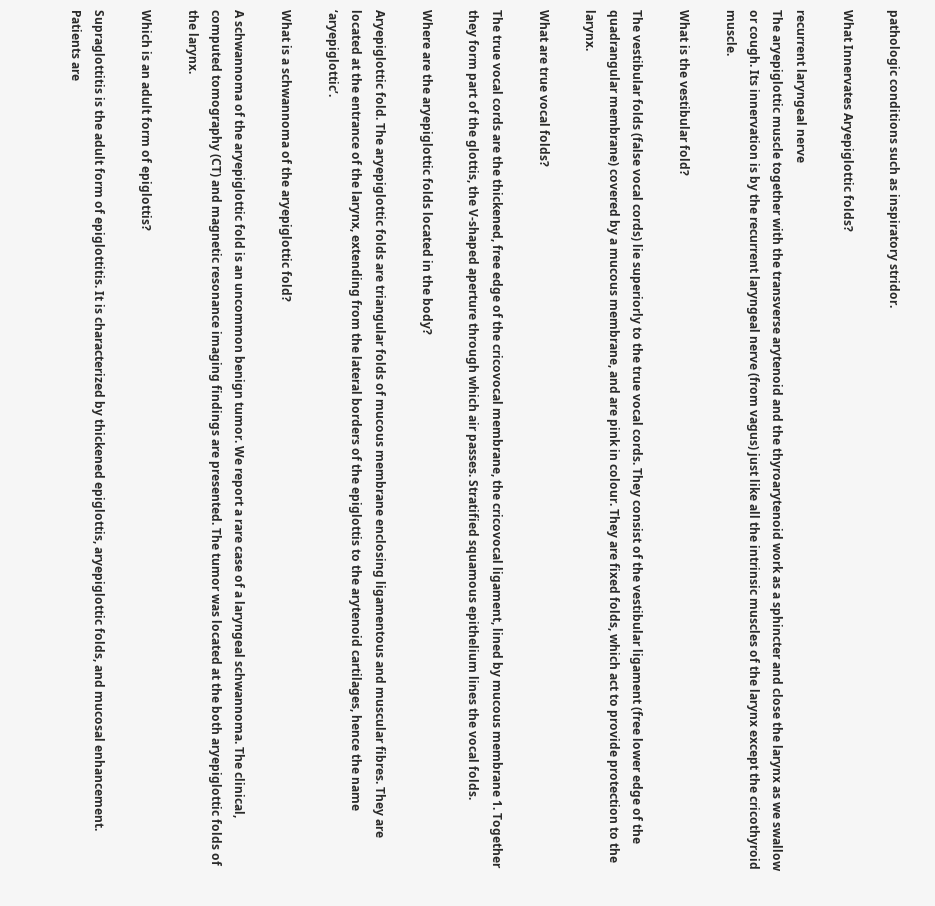pathologic conditions such as inspiratory stridor.

What Innervates Aryepiglottic folds?

recurrent laryngeal nerve
The aryepiglottic muscle together with the transverse arytenoid and the thyroarytenoid work as a sphincter and close the larynx as we swallow or cough. Its innervation is by the recurrent laryngeal nerve (from vagus) just like all the intrinsic muscles of the larynx except the cricothyroid muscle.

What is the vestibular fold?

The vestibular folds (false vocal cords) lie superiorly to the true vocal cords. They consist of the vestibular ligament (free lower edge of the quadrangular membrane) covered by a mucous membrane, and are pink in colour. They are fixed folds, which act to provide protection to the larynx.

What are true vocal folds?

The true vocal cords are the thickened, free edge of the cricovocal membrane, the cricovocal ligament, lined by mucous membrane 1. Together they form part of the glottis, the V-shaped aperture through which air passes. Stratified squamous epithelium lines the vocal folds.

Where are the aryepiglottic folds located in the body?

Aryepiglottic fold. The aryepiglottic folds are triangular folds of mucous membrane enclosing ligamentous and muscular fibres. They are located at the entrance of the larynx, extending from the lateral borders of the epiglottis to the arytenoid cartilages, hence the name ‘aryepiglottic’.

What is a schwannoma of the aryepiglottic fold?

A schwannoma of the aryepiglottic fold is an uncommon benign tumor. We report a rare case of a laryngeal schwannoma. The clinical, computed tomography (CT) and magnetic resonance imaging findings are presented. The tumor was located at the both aryepiglottic folds of the larynx.

Which is an adult form of epiglottis?

Supraglottitis is the adult form of epiglottitis. It is characterized by thickened epiglottis, aryepiglottic folds, and mucosal enhancement. Patients are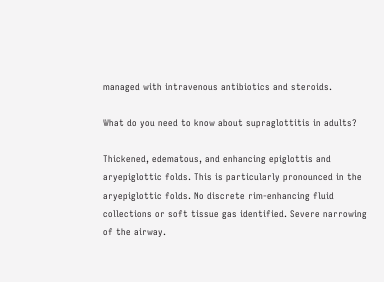managed with intravenous antibiotics and steroids.

What do you need to know about supraglottitis in adults?

Thickened, edematous, and enhancing epiglottis and aryepiglottic folds. This is particularly pronounced in the aryepiglottic folds. No discrete rim-enhancing fluid collections or soft tissue gas identified. Severe narrowing of the airway.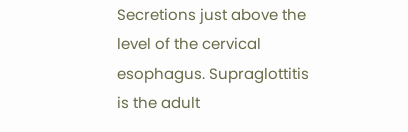Secretions just above the level of the cervical esophagus. Supraglottitis is the adult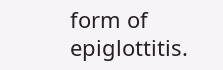form of epiglottitis.